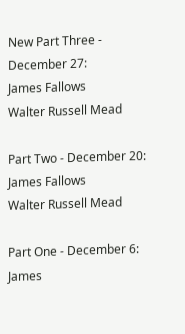New Part Three - December 27:
James Fallows
Walter Russell Mead

Part Two - December 20:
James Fallows
Walter Russell Mead

Part One - December 6:
James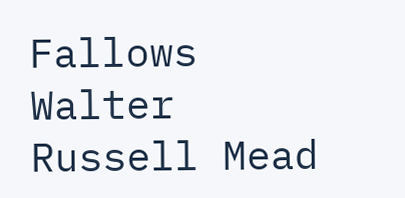Fallows
Walter Russell Mead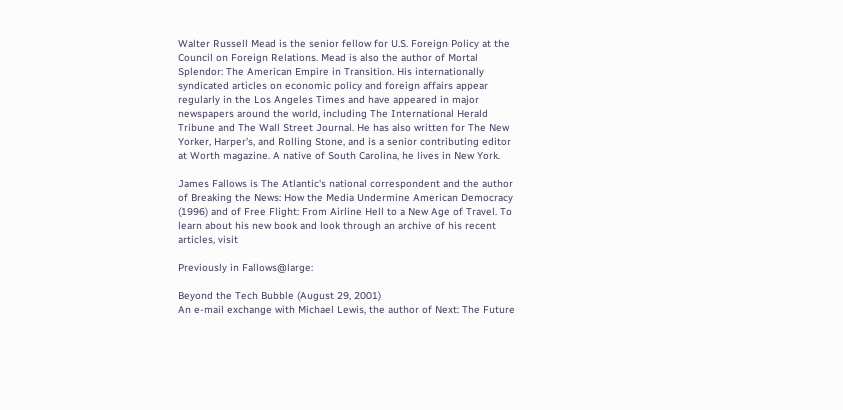Walter Russell Mead is the senior fellow for U.S. Foreign Policy at the Council on Foreign Relations. Mead is also the author of Mortal Splendor: The American Empire in Transition. His internationally syndicated articles on economic policy and foreign affairs appear regularly in the Los Angeles Times and have appeared in major newspapers around the world, including The International Herald Tribune and The Wall Street Journal. He has also written for The New Yorker, Harper's, and Rolling Stone, and is a senior contributing editor at Worth magazine. A native of South Carolina, he lives in New York.

James Fallows is The Atlantic's national correspondent and the author of Breaking the News: How the Media Undermine American Democracy (1996) and of Free Flight: From Airline Hell to a New Age of Travel. To learn about his new book and look through an archive of his recent articles, visit

Previously in Fallows@large:

Beyond the Tech Bubble (August 29, 2001)
An e-mail exchange with Michael Lewis, the author of Next: The Future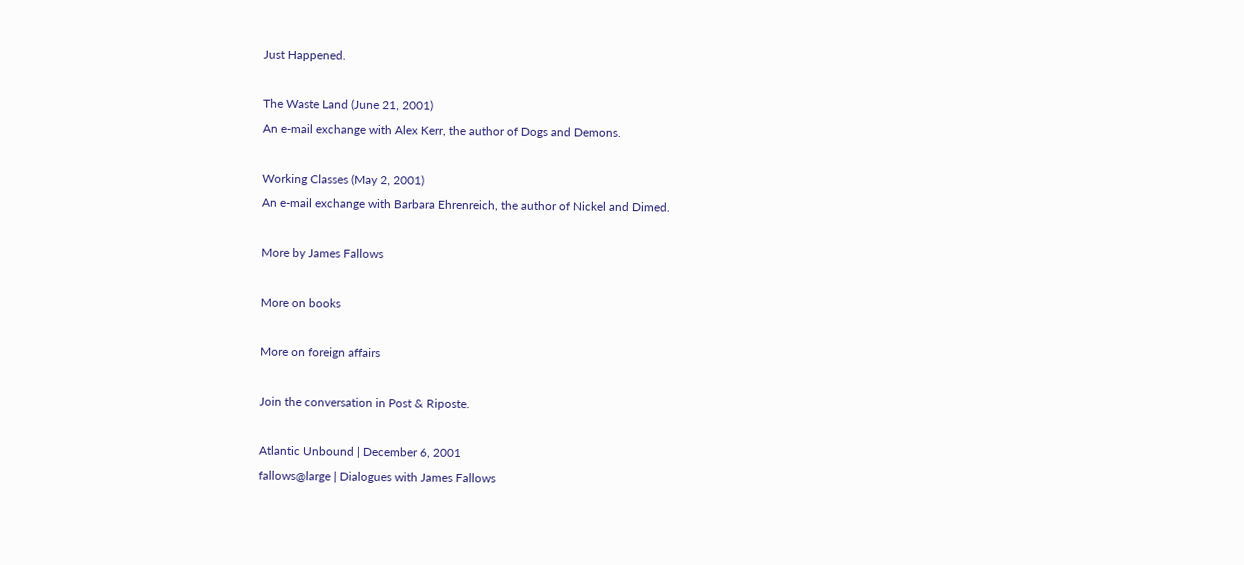Just Happened.

The Waste Land (June 21, 2001)
An e-mail exchange with Alex Kerr, the author of Dogs and Demons.

Working Classes (May 2, 2001)
An e-mail exchange with Barbara Ehrenreich, the author of Nickel and Dimed.

More by James Fallows

More on books

More on foreign affairs

Join the conversation in Post & Riposte.

Atlantic Unbound | December 6, 2001
fallows@large | Dialogues with James Fallows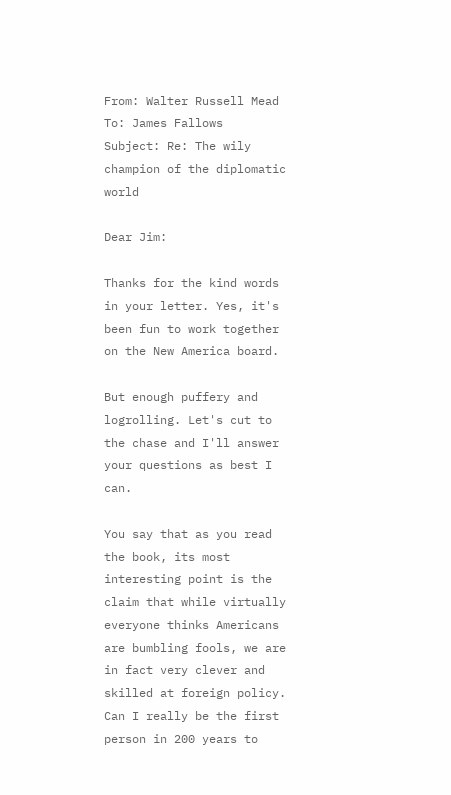From: Walter Russell Mead
To: James Fallows
Subject: Re: The wily champion of the diplomatic world

Dear Jim:

Thanks for the kind words in your letter. Yes, it's been fun to work together on the New America board.

But enough puffery and logrolling. Let's cut to the chase and I'll answer your questions as best I can.

You say that as you read the book, its most interesting point is the claim that while virtually everyone thinks Americans are bumbling fools, we are in fact very clever and skilled at foreign policy. Can I really be the first person in 200 years to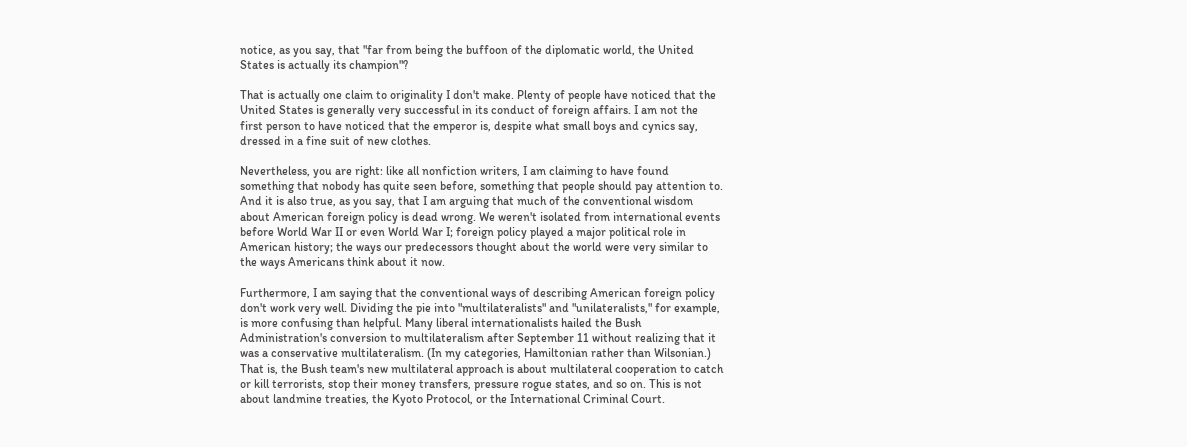notice, as you say, that "far from being the buffoon of the diplomatic world, the United States is actually its champion"?

That is actually one claim to originality I don't make. Plenty of people have noticed that the United States is generally very successful in its conduct of foreign affairs. I am not the first person to have noticed that the emperor is, despite what small boys and cynics say, dressed in a fine suit of new clothes.

Nevertheless, you are right: like all nonfiction writers, I am claiming to have found something that nobody has quite seen before, something that people should pay attention to. And it is also true, as you say, that I am arguing that much of the conventional wisdom about American foreign policy is dead wrong. We weren't isolated from international events before World War II or even World War I; foreign policy played a major political role in American history; the ways our predecessors thought about the world were very similar to the ways Americans think about it now.

Furthermore, I am saying that the conventional ways of describing American foreign policy don't work very well. Dividing the pie into "multilateralists" and "unilateralists," for example, is more confusing than helpful. Many liberal internationalists hailed the Bush Administration's conversion to multilateralism after September 11 without realizing that it was a conservative multilateralism. (In my categories, Hamiltonian rather than Wilsonian.) That is, the Bush team's new multilateral approach is about multilateral cooperation to catch or kill terrorists, stop their money transfers, pressure rogue states, and so on. This is not about landmine treaties, the Kyoto Protocol, or the International Criminal Court.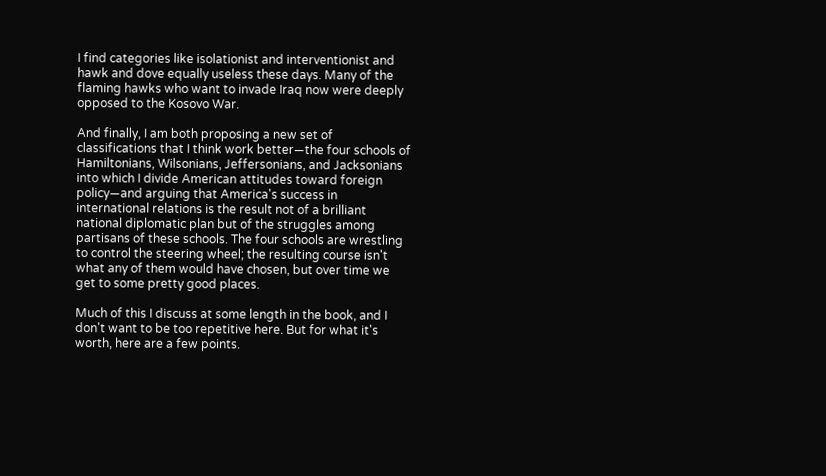I find categories like isolationist and interventionist and hawk and dove equally useless these days. Many of the flaming hawks who want to invade Iraq now were deeply opposed to the Kosovo War.

And finally, I am both proposing a new set of classifications that I think work better—the four schools of Hamiltonians, Wilsonians, Jeffersonians, and Jacksonians into which I divide American attitudes toward foreign policy—and arguing that America's success in international relations is the result not of a brilliant national diplomatic plan but of the struggles among partisans of these schools. The four schools are wrestling to control the steering wheel; the resulting course isn't what any of them would have chosen, but over time we get to some pretty good places.

Much of this I discuss at some length in the book, and I don't want to be too repetitive here. But for what it's worth, here are a few points.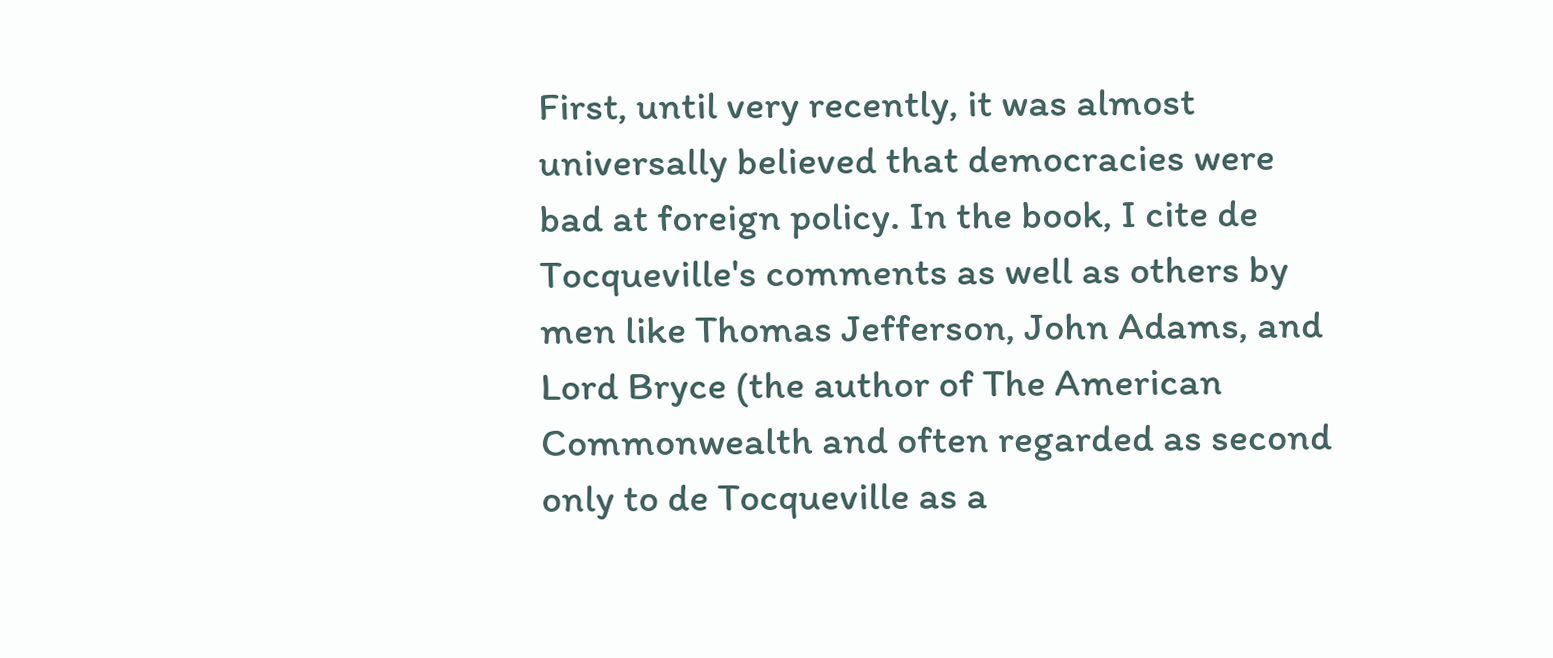First, until very recently, it was almost universally believed that democracies were bad at foreign policy. In the book, I cite de Tocqueville's comments as well as others by men like Thomas Jefferson, John Adams, and Lord Bryce (the author of The American Commonwealth and often regarded as second only to de Tocqueville as a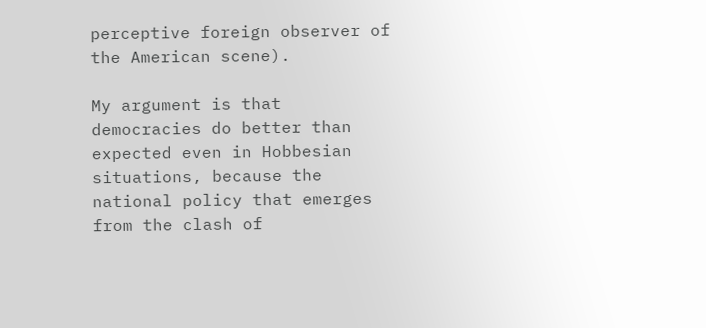perceptive foreign observer of the American scene).

My argument is that democracies do better than expected even in Hobbesian situations, because the national policy that emerges from the clash of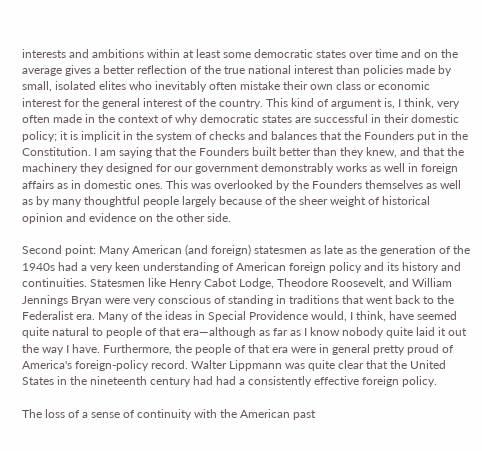interests and ambitions within at least some democratic states over time and on the average gives a better reflection of the true national interest than policies made by small, isolated elites who inevitably often mistake their own class or economic interest for the general interest of the country. This kind of argument is, I think, very often made in the context of why democratic states are successful in their domestic policy; it is implicit in the system of checks and balances that the Founders put in the Constitution. I am saying that the Founders built better than they knew, and that the machinery they designed for our government demonstrably works as well in foreign affairs as in domestic ones. This was overlooked by the Founders themselves as well as by many thoughtful people largely because of the sheer weight of historical opinion and evidence on the other side.

Second point: Many American (and foreign) statesmen as late as the generation of the 1940s had a very keen understanding of American foreign policy and its history and continuities. Statesmen like Henry Cabot Lodge, Theodore Roosevelt, and William Jennings Bryan were very conscious of standing in traditions that went back to the Federalist era. Many of the ideas in Special Providence would, I think, have seemed quite natural to people of that era—although as far as I know nobody quite laid it out the way I have. Furthermore, the people of that era were in general pretty proud of America's foreign-policy record. Walter Lippmann was quite clear that the United States in the nineteenth century had had a consistently effective foreign policy.

The loss of a sense of continuity with the American past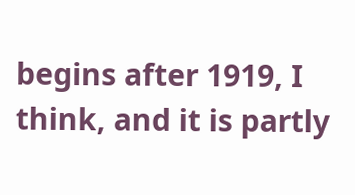begins after 1919, I think, and it is partly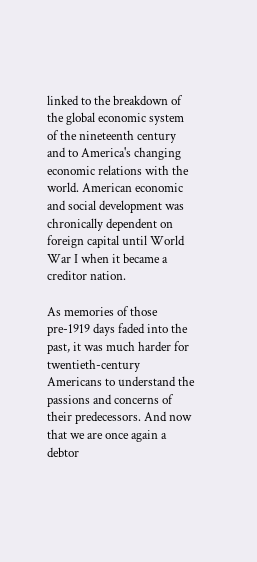linked to the breakdown of the global economic system of the nineteenth century and to America's changing economic relations with the world. American economic and social development was chronically dependent on foreign capital until World War I when it became a creditor nation.

As memories of those pre-1919 days faded into the past, it was much harder for twentieth-century Americans to understand the passions and concerns of their predecessors. And now that we are once again a debtor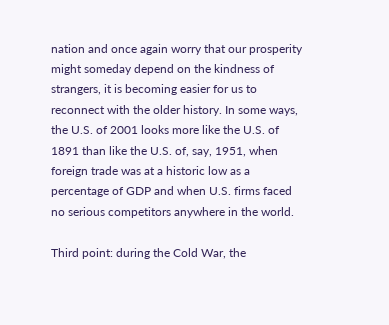nation and once again worry that our prosperity might someday depend on the kindness of strangers, it is becoming easier for us to reconnect with the older history. In some ways, the U.S. of 2001 looks more like the U.S. of 1891 than like the U.S. of, say, 1951, when foreign trade was at a historic low as a percentage of GDP and when U.S. firms faced no serious competitors anywhere in the world.

Third point: during the Cold War, the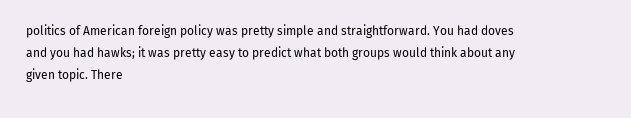politics of American foreign policy was pretty simple and straightforward. You had doves and you had hawks; it was pretty easy to predict what both groups would think about any given topic. There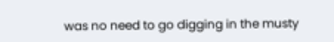was no need to go digging in the musty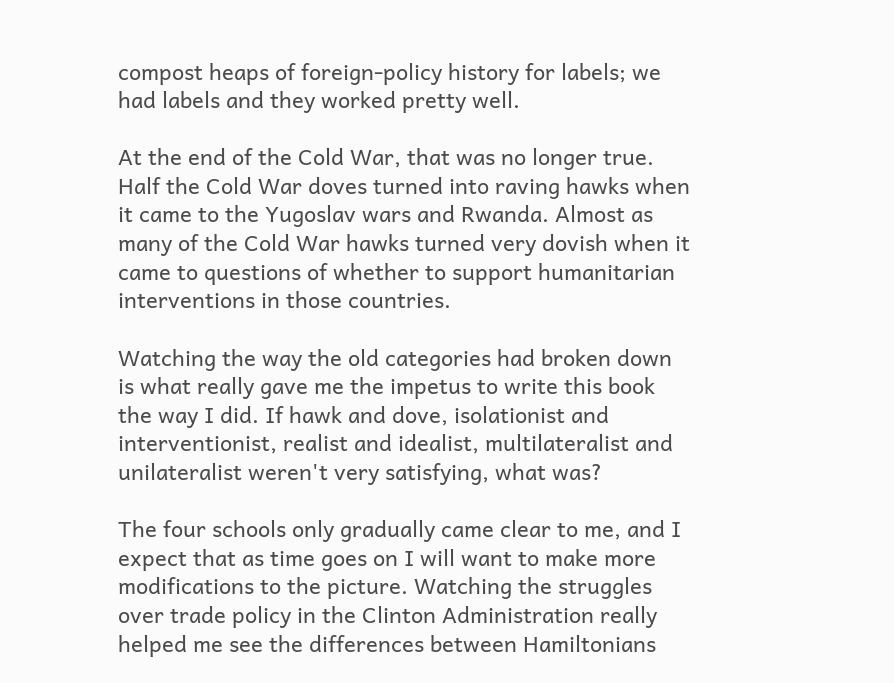compost heaps of foreign-policy history for labels; we had labels and they worked pretty well.

At the end of the Cold War, that was no longer true. Half the Cold War doves turned into raving hawks when it came to the Yugoslav wars and Rwanda. Almost as many of the Cold War hawks turned very dovish when it came to questions of whether to support humanitarian interventions in those countries.

Watching the way the old categories had broken down is what really gave me the impetus to write this book the way I did. If hawk and dove, isolationist and interventionist, realist and idealist, multilateralist and unilateralist weren't very satisfying, what was?

The four schools only gradually came clear to me, and I expect that as time goes on I will want to make more modifications to the picture. Watching the struggles over trade policy in the Clinton Administration really helped me see the differences between Hamiltonians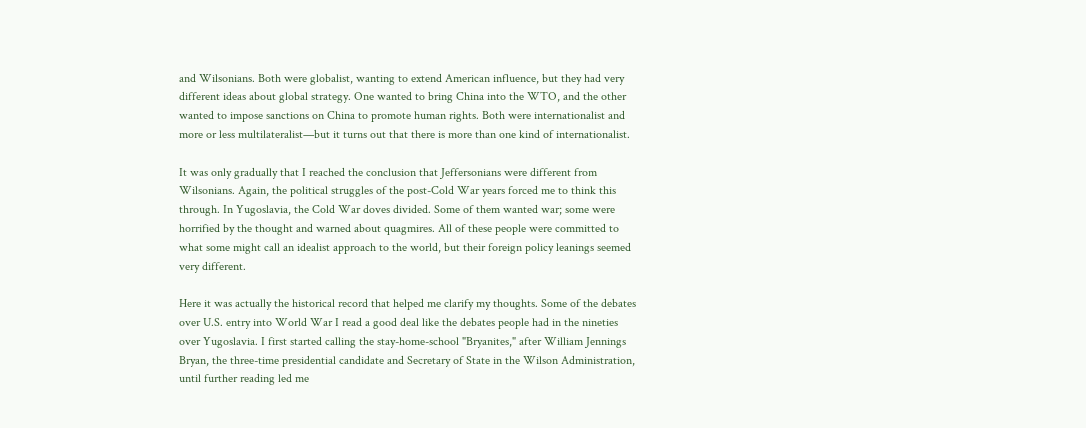and Wilsonians. Both were globalist, wanting to extend American influence, but they had very different ideas about global strategy. One wanted to bring China into the WTO, and the other wanted to impose sanctions on China to promote human rights. Both were internationalist and more or less multilateralist—but it turns out that there is more than one kind of internationalist.

It was only gradually that I reached the conclusion that Jeffersonians were different from Wilsonians. Again, the political struggles of the post-Cold War years forced me to think this through. In Yugoslavia, the Cold War doves divided. Some of them wanted war; some were horrified by the thought and warned about quagmires. All of these people were committed to what some might call an idealist approach to the world, but their foreign policy leanings seemed very different.

Here it was actually the historical record that helped me clarify my thoughts. Some of the debates over U.S. entry into World War I read a good deal like the debates people had in the nineties over Yugoslavia. I first started calling the stay-home-school "Bryanites," after William Jennings Bryan, the three-time presidential candidate and Secretary of State in the Wilson Administration, until further reading led me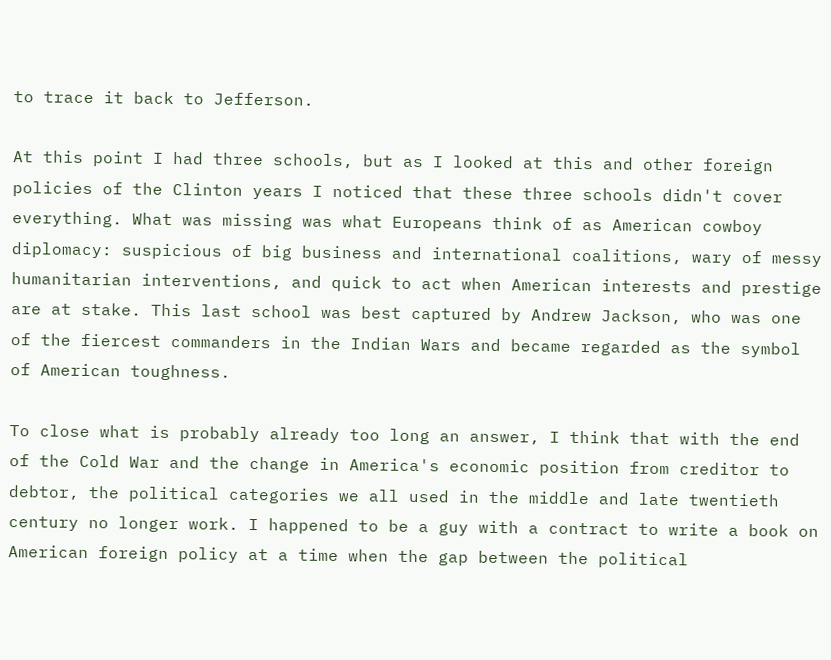to trace it back to Jefferson.

At this point I had three schools, but as I looked at this and other foreign policies of the Clinton years I noticed that these three schools didn't cover everything. What was missing was what Europeans think of as American cowboy diplomacy: suspicious of big business and international coalitions, wary of messy humanitarian interventions, and quick to act when American interests and prestige are at stake. This last school was best captured by Andrew Jackson, who was one of the fiercest commanders in the Indian Wars and became regarded as the symbol of American toughness.

To close what is probably already too long an answer, I think that with the end of the Cold War and the change in America's economic position from creditor to debtor, the political categories we all used in the middle and late twentieth century no longer work. I happened to be a guy with a contract to write a book on American foreign policy at a time when the gap between the political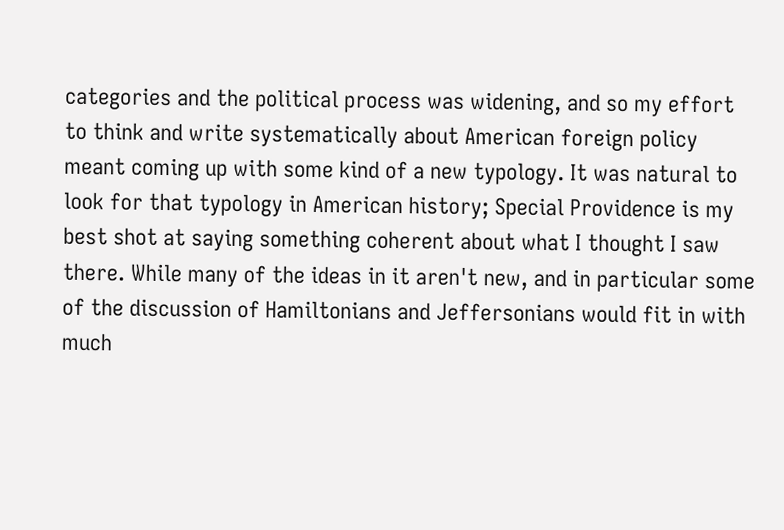categories and the political process was widening, and so my effort to think and write systematically about American foreign policy meant coming up with some kind of a new typology. It was natural to look for that typology in American history; Special Providence is my best shot at saying something coherent about what I thought I saw there. While many of the ideas in it aren't new, and in particular some of the discussion of Hamiltonians and Jeffersonians would fit in with much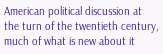American political discussion at the turn of the twentieth century, much of what is new about it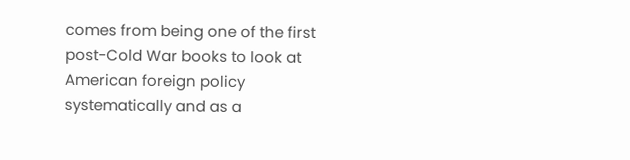comes from being one of the first post-Cold War books to look at American foreign policy systematically and as a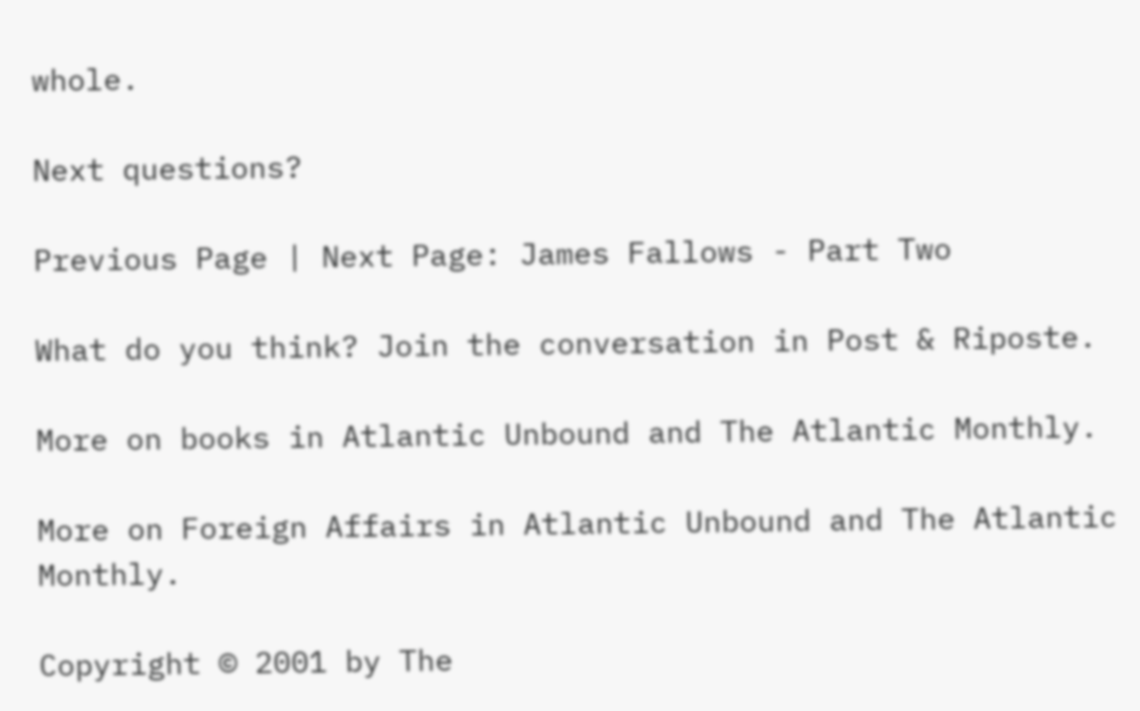whole.

Next questions?

Previous Page | Next Page: James Fallows - Part Two

What do you think? Join the conversation in Post & Riposte.

More on books in Atlantic Unbound and The Atlantic Monthly.

More on Foreign Affairs in Atlantic Unbound and The Atlantic Monthly.

Copyright © 2001 by The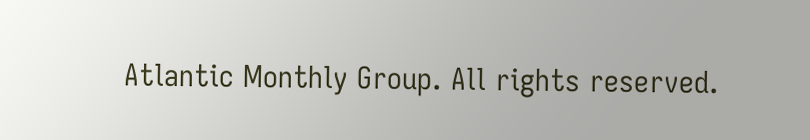Atlantic Monthly Group. All rights reserved.